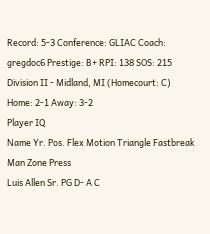Record: 5-3 Conference: GLIAC Coach: gregdoc6 Prestige: B+ RPI: 138 SOS: 215
Division II - Midland, MI (Homecourt: C)
Home: 2-1 Away: 3-2
Player IQ
Name Yr. Pos. Flex Motion Triangle Fastbreak Man Zone Press
Luis Allen Sr. PG D- A C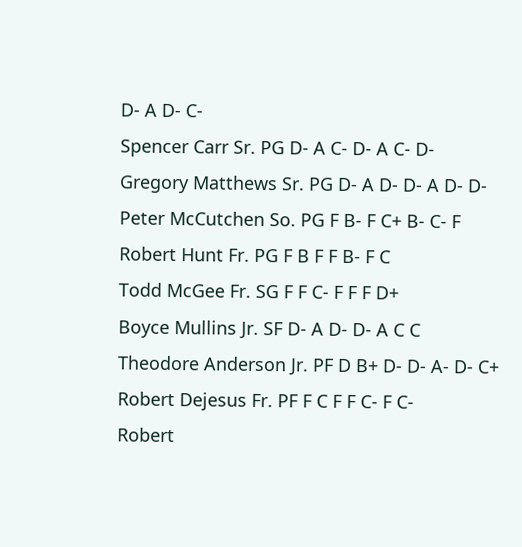D- A D- C-
Spencer Carr Sr. PG D- A C- D- A C- D-
Gregory Matthews Sr. PG D- A D- D- A D- D-
Peter McCutchen So. PG F B- F C+ B- C- F
Robert Hunt Fr. PG F B F F B- F C
Todd McGee Fr. SG F F C- F F F D+
Boyce Mullins Jr. SF D- A D- D- A C C
Theodore Anderson Jr. PF D B+ D- D- A- D- C+
Robert Dejesus Fr. PF F C F F C- F C-
Robert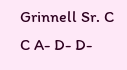Grinnell Sr. C C A- D- D-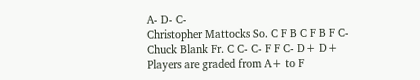A- D- C-
Christopher Mattocks So. C F B C F B F C-
Chuck Blank Fr. C C- C- F F C- D+ D+
Players are graded from A+ to F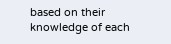based on their knowledge of each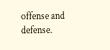offense and defense.